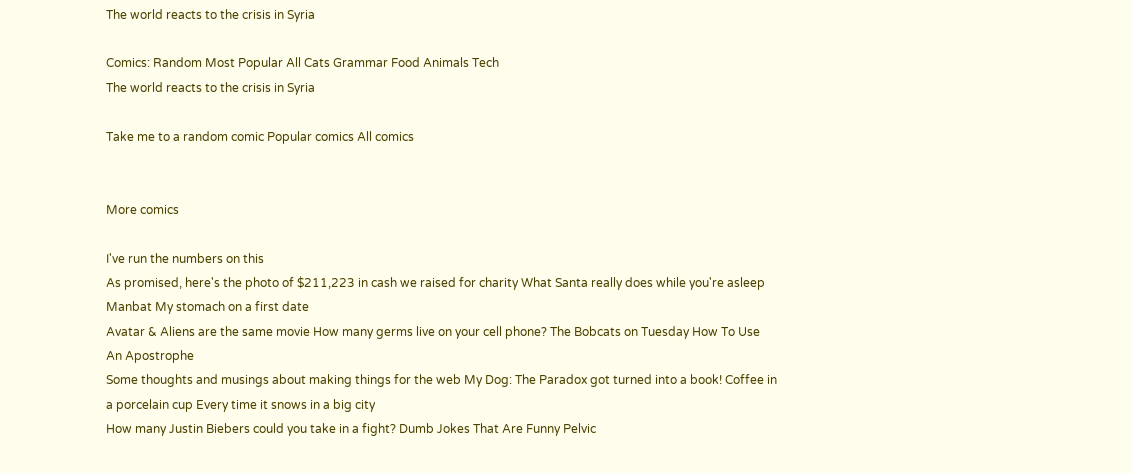The world reacts to the crisis in Syria

Comics: Random Most Popular All Cats Grammar Food Animals Tech
The world reacts to the crisis in Syria

Take me to a random comic Popular comics All comics


More comics

I've run the numbers on this
As promised, here's the photo of $211,223 in cash we raised for charity What Santa really does while you're asleep Manbat My stomach on a first date
Avatar & Aliens are the same movie How many germs live on your cell phone? The Bobcats on Tuesday How To Use An Apostrophe
Some thoughts and musings about making things for the web My Dog: The Paradox got turned into a book! Coffee in a porcelain cup Every time it snows in a big city
How many Justin Biebers could you take in a fight? Dumb Jokes That Are Funny Pelvic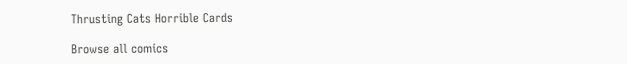Thrusting Cats Horrible Cards

Browse all comics